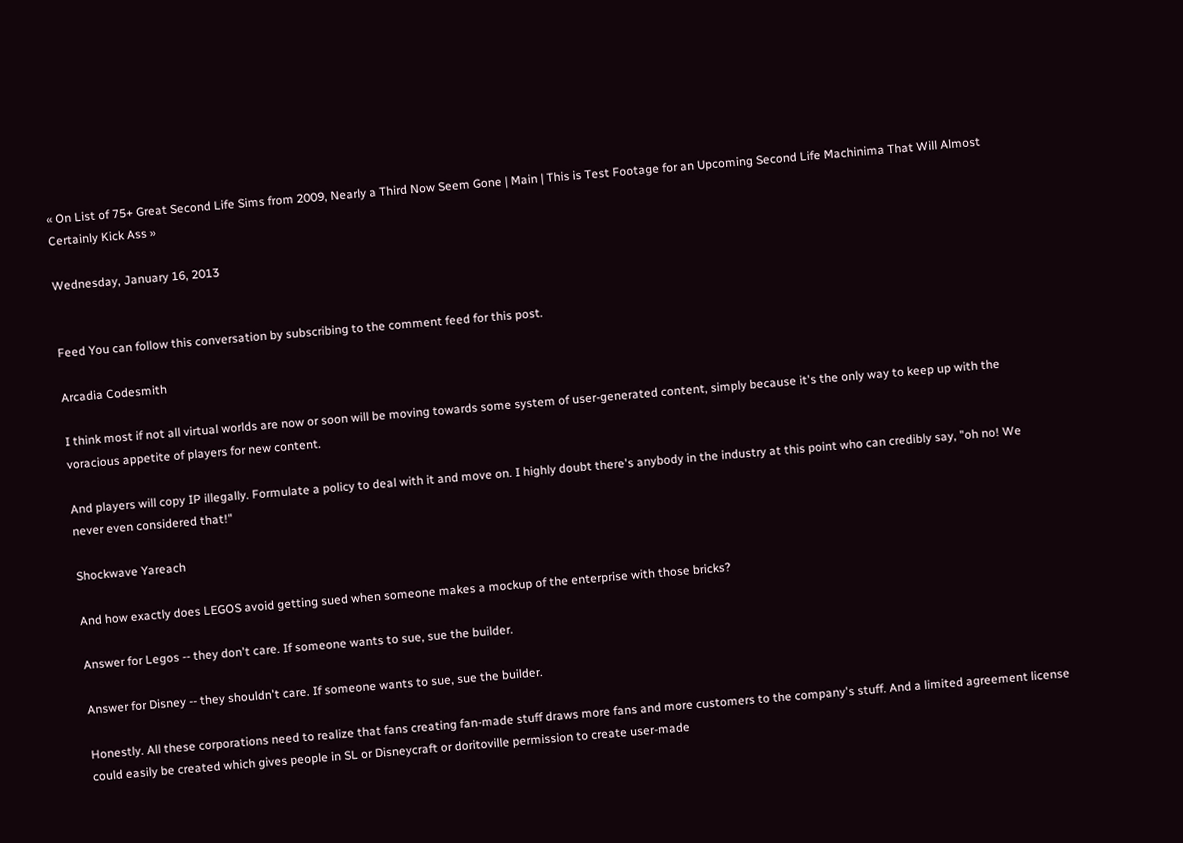« On List of 75+ Great Second Life Sims from 2009, Nearly a Third Now Seem Gone | Main | This is Test Footage for an Upcoming Second Life Machinima That Will Almost Certainly Kick Ass »

Wednesday, January 16, 2013


Feed You can follow this conversation by subscribing to the comment feed for this post.

Arcadia Codesmith

I think most if not all virtual worlds are now or soon will be moving towards some system of user-generated content, simply because it's the only way to keep up with the voracious appetite of players for new content.

And players will copy IP illegally. Formulate a policy to deal with it and move on. I highly doubt there's anybody in the industry at this point who can credibly say, "oh no! We never even considered that!"

Shockwave Yareach

And how exactly does LEGOS avoid getting sued when someone makes a mockup of the enterprise with those bricks?

Answer for Legos -- they don't care. If someone wants to sue, sue the builder.

Answer for Disney -- they shouldn't care. If someone wants to sue, sue the builder.

Honestly. All these corporations need to realize that fans creating fan-made stuff draws more fans and more customers to the company's stuff. And a limited agreement license could easily be created which gives people in SL or Disneycraft or doritoville permission to create user-made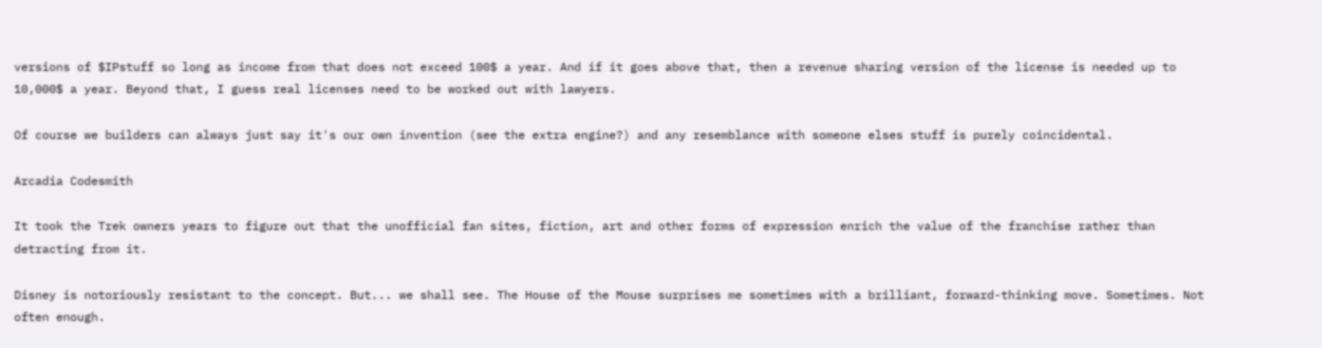versions of $IPstuff so long as income from that does not exceed 100$ a year. And if it goes above that, then a revenue sharing version of the license is needed up to 10,000$ a year. Beyond that, I guess real licenses need to be worked out with lawyers.

Of course we builders can always just say it's our own invention (see the extra engine?) and any resemblance with someone elses stuff is purely coincidental.

Arcadia Codesmith

It took the Trek owners years to figure out that the unofficial fan sites, fiction, art and other forms of expression enrich the value of the franchise rather than detracting from it.

Disney is notoriously resistant to the concept. But... we shall see. The House of the Mouse surprises me sometimes with a brilliant, forward-thinking move. Sometimes. Not often enough.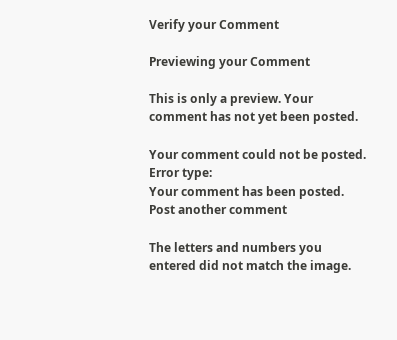Verify your Comment

Previewing your Comment

This is only a preview. Your comment has not yet been posted.

Your comment could not be posted. Error type:
Your comment has been posted. Post another comment

The letters and numbers you entered did not match the image.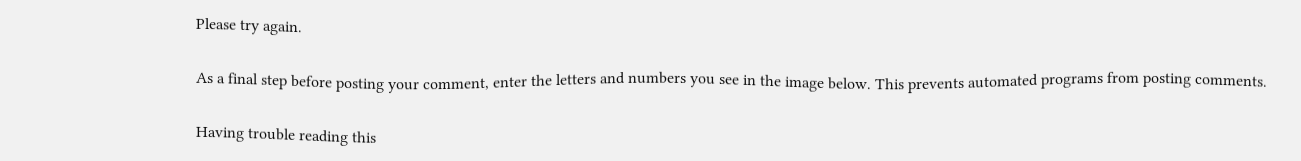Please try again.

As a final step before posting your comment, enter the letters and numbers you see in the image below. This prevents automated programs from posting comments.

Having trouble reading this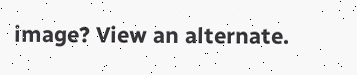image? View an alternate.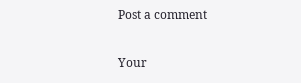Post a comment

Your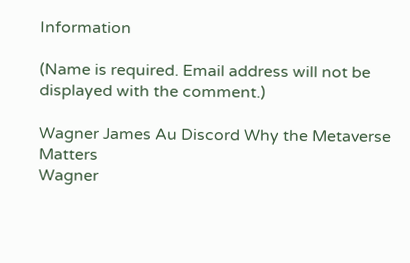Information

(Name is required. Email address will not be displayed with the comment.)

Wagner James Au Discord Why the Metaverse Matters
Wagner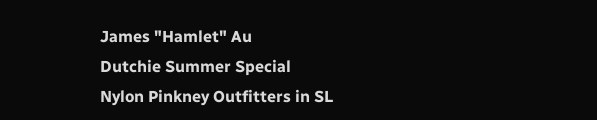James "Hamlet" Au
Dutchie Summer Special
Nylon Pinkney Outfitters in SL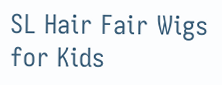SL Hair Fair Wigs for Kids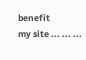benefit
my site ... ... ...